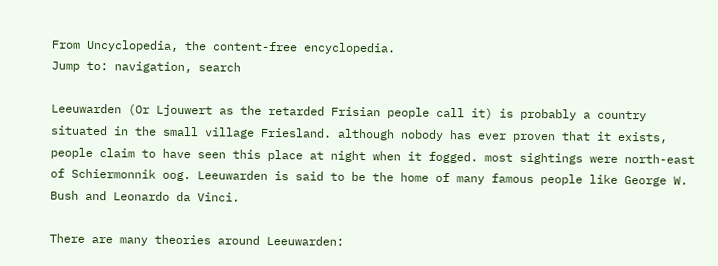From Uncyclopedia, the content-free encyclopedia.
Jump to: navigation, search

Leeuwarden (Or Ljouwert as the retarded Frisian people call it) is probably a country situated in the small village Friesland. although nobody has ever proven that it exists, people claim to have seen this place at night when it fogged. most sightings were north-east of Schiermonnik oog. Leeuwarden is said to be the home of many famous people like George W. Bush and Leonardo da Vinci.

There are many theories around Leeuwarden: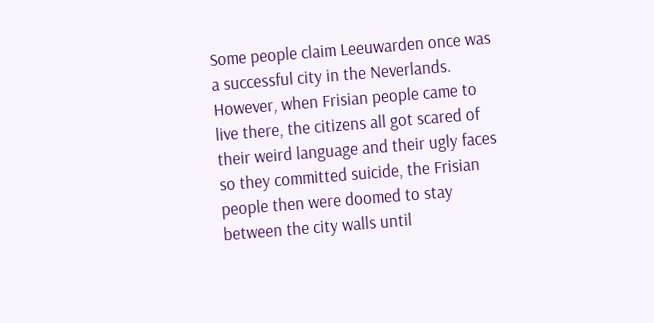Some people claim Leeuwarden once was a successful city in the Neverlands. However, when Frisian people came to live there, the citizens all got scared of their weird language and their ugly faces so they committed suicide, the Frisian people then were doomed to stay between the city walls until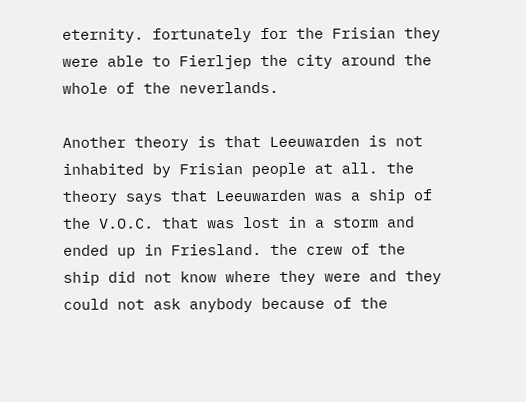eternity. fortunately for the Frisian they were able to Fierljep the city around the whole of the neverlands.

Another theory is that Leeuwarden is not inhabited by Frisian people at all. the theory says that Leeuwarden was a ship of the V.O.C. that was lost in a storm and ended up in Friesland. the crew of the ship did not know where they were and they could not ask anybody because of the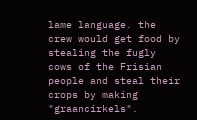lame language. the crew would get food by stealing the fugly cows of the Frisian people and steal their crops by making "graancirkels".